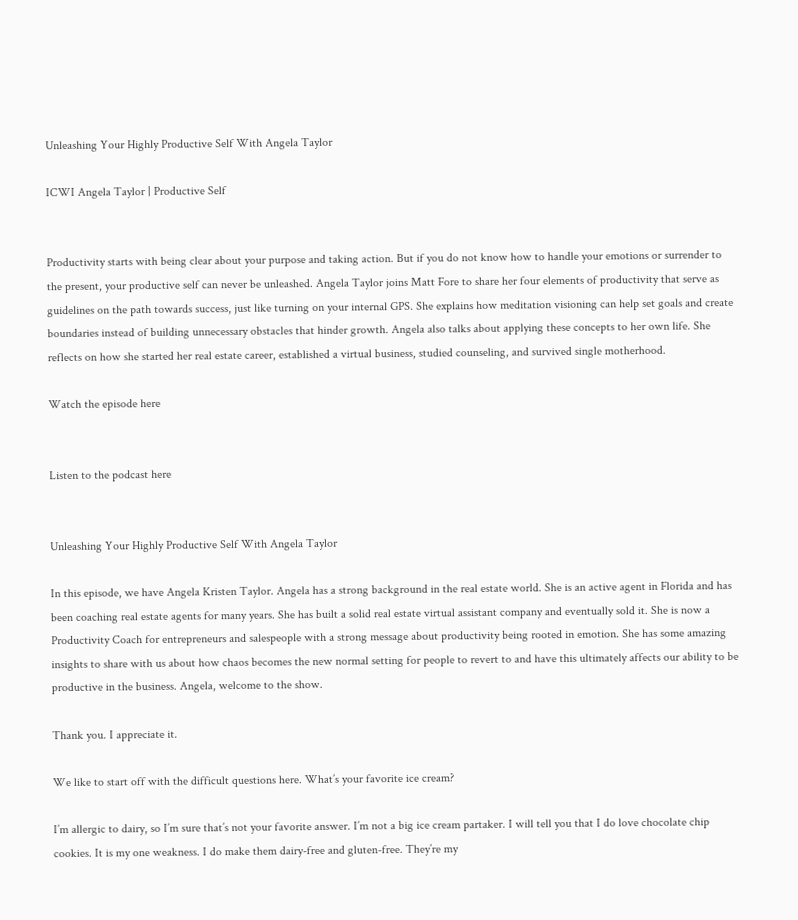Unleashing Your Highly Productive Self With Angela Taylor

ICWI Angela Taylor | Productive Self


Productivity starts with being clear about your purpose and taking action. But if you do not know how to handle your emotions or surrender to the present, your productive self can never be unleashed. Angela Taylor joins Matt Fore to share her four elements of productivity that serve as guidelines on the path towards success, just like turning on your internal GPS. She explains how meditation visioning can help set goals and create boundaries instead of building unnecessary obstacles that hinder growth. Angela also talks about applying these concepts to her own life. She reflects on how she started her real estate career, established a virtual business, studied counseling, and survived single motherhood.

Watch the episode here


Listen to the podcast here


Unleashing Your Highly Productive Self With Angela Taylor

In this episode, we have Angela Kristen Taylor. Angela has a strong background in the real estate world. She is an active agent in Florida and has been coaching real estate agents for many years. She has built a solid real estate virtual assistant company and eventually sold it. She is now a Productivity Coach for entrepreneurs and salespeople with a strong message about productivity being rooted in emotion. She has some amazing insights to share with us about how chaos becomes the new normal setting for people to revert to and have this ultimately affects our ability to be productive in the business. Angela, welcome to the show.

Thank you. I appreciate it.

We like to start off with the difficult questions here. What’s your favorite ice cream?

I’m allergic to dairy, so I’m sure that’s not your favorite answer. I’m not a big ice cream partaker. I will tell you that I do love chocolate chip cookies. It is my one weakness. I do make them dairy-free and gluten-free. They’re my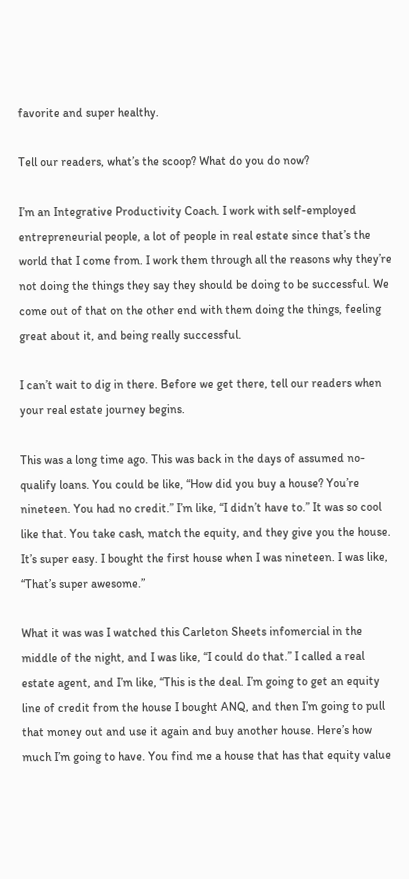favorite and super healthy.

Tell our readers, what’s the scoop? What do you do now?

I’m an Integrative Productivity Coach. I work with self-employed entrepreneurial people, a lot of people in real estate since that’s the world that I come from. I work them through all the reasons why they’re not doing the things they say they should be doing to be successful. We come out of that on the other end with them doing the things, feeling great about it, and being really successful.

I can’t wait to dig in there. Before we get there, tell our readers when your real estate journey begins.

This was a long time ago. This was back in the days of assumed no-qualify loans. You could be like, “How did you buy a house? You’re nineteen. You had no credit.” I’m like, “I didn’t have to.” It was so cool like that. You take cash, match the equity, and they give you the house. It’s super easy. I bought the first house when I was nineteen. I was like, “That’s super awesome.”

What it was was I watched this Carleton Sheets infomercial in the middle of the night, and I was like, “I could do that.” I called a real estate agent, and I’m like, “This is the deal. I’m going to get an equity line of credit from the house I bought ANQ, and then I’m going to pull that money out and use it again and buy another house. Here’s how much I’m going to have. You find me a house that has that equity value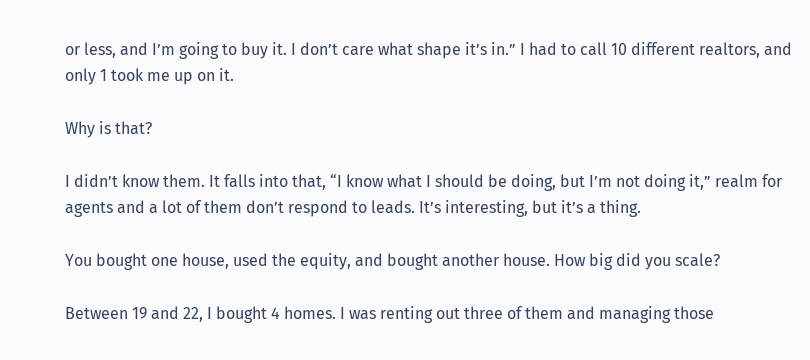or less, and I’m going to buy it. I don’t care what shape it’s in.” I had to call 10 different realtors, and only 1 took me up on it.

Why is that?

I didn’t know them. It falls into that, “I know what I should be doing, but I’m not doing it,” realm for agents and a lot of them don’t respond to leads. It’s interesting, but it’s a thing.

You bought one house, used the equity, and bought another house. How big did you scale?

Between 19 and 22, I bought 4 homes. I was renting out three of them and managing those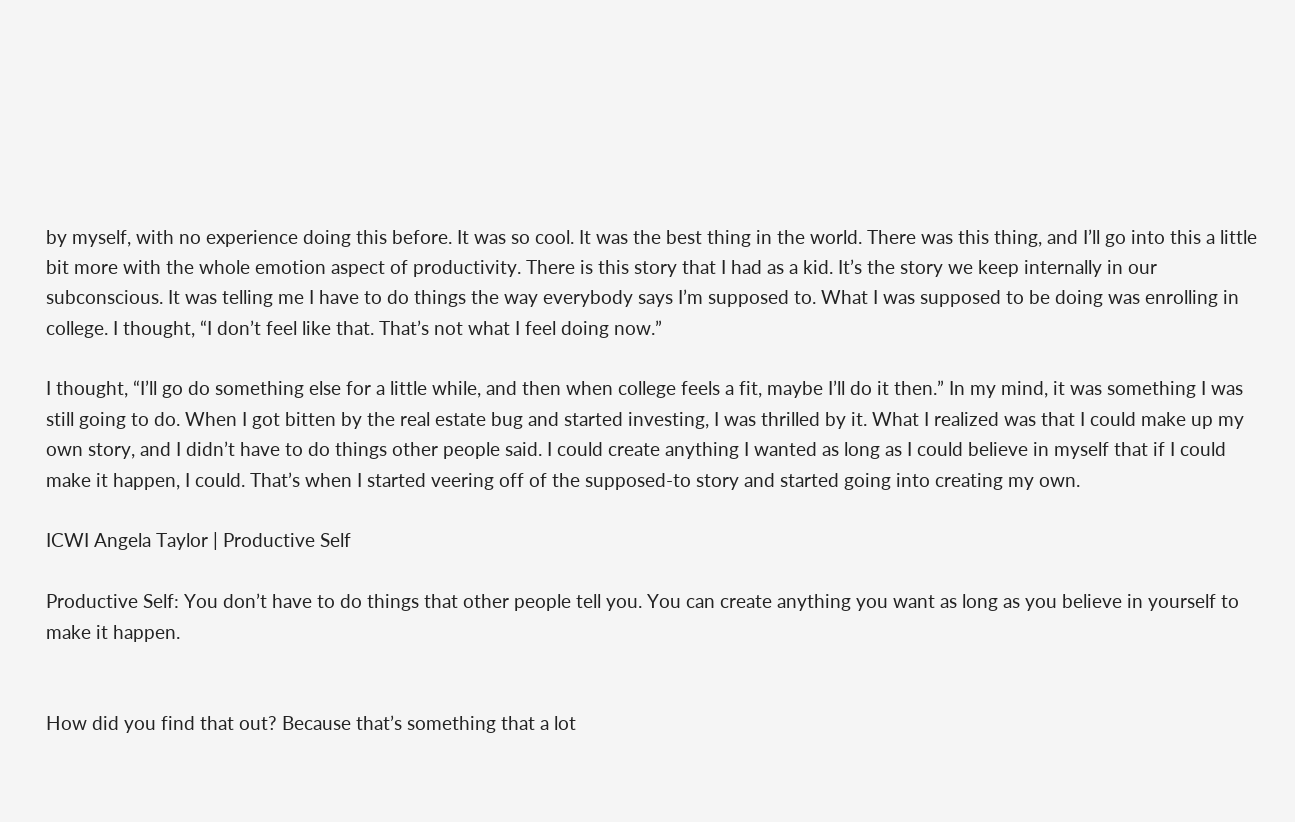by myself, with no experience doing this before. It was so cool. It was the best thing in the world. There was this thing, and I’ll go into this a little bit more with the whole emotion aspect of productivity. There is this story that I had as a kid. It’s the story we keep internally in our subconscious. It was telling me I have to do things the way everybody says I’m supposed to. What I was supposed to be doing was enrolling in college. I thought, “I don’t feel like that. That’s not what I feel doing now.”

I thought, “I’ll go do something else for a little while, and then when college feels a fit, maybe I’ll do it then.” In my mind, it was something I was still going to do. When I got bitten by the real estate bug and started investing, I was thrilled by it. What I realized was that I could make up my own story, and I didn’t have to do things other people said. I could create anything I wanted as long as I could believe in myself that if I could make it happen, I could. That’s when I started veering off of the supposed-to story and started going into creating my own.

ICWI Angela Taylor | Productive Self

Productive Self: You don’t have to do things that other people tell you. You can create anything you want as long as you believe in yourself to make it happen.


How did you find that out? Because that’s something that a lot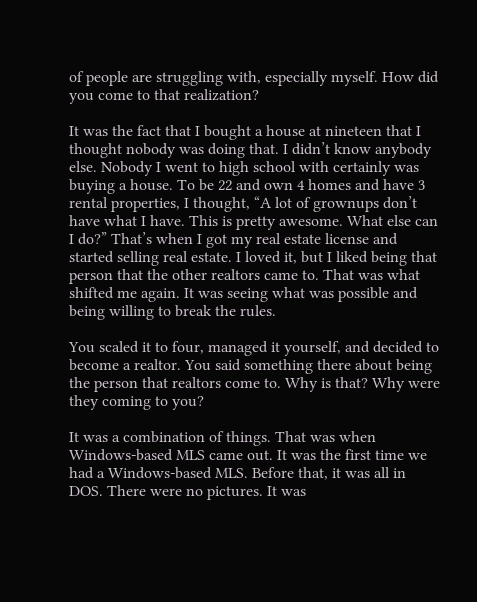of people are struggling with, especially myself. How did you come to that realization?

It was the fact that I bought a house at nineteen that I thought nobody was doing that. I didn’t know anybody else. Nobody I went to high school with certainly was buying a house. To be 22 and own 4 homes and have 3 rental properties, I thought, “A lot of grownups don’t have what I have. This is pretty awesome. What else can I do?” That’s when I got my real estate license and started selling real estate. I loved it, but I liked being that person that the other realtors came to. That was what shifted me again. It was seeing what was possible and being willing to break the rules.

You scaled it to four, managed it yourself, and decided to become a realtor. You said something there about being the person that realtors come to. Why is that? Why were they coming to you?

It was a combination of things. That was when Windows-based MLS came out. It was the first time we had a Windows-based MLS. Before that, it was all in DOS. There were no pictures. It was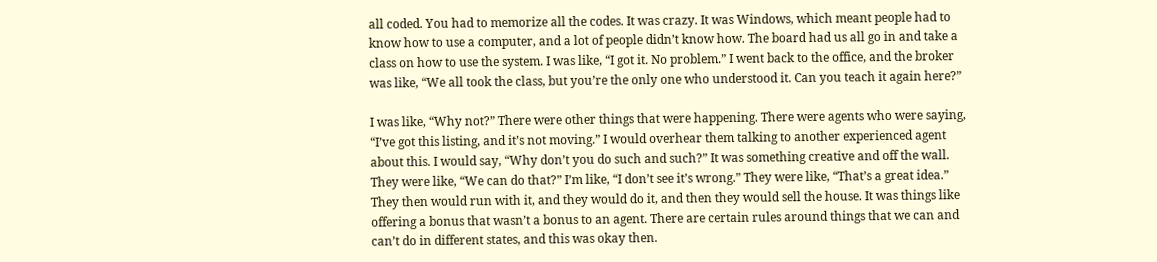all coded. You had to memorize all the codes. It was crazy. It was Windows, which meant people had to know how to use a computer, and a lot of people didn’t know how. The board had us all go in and take a class on how to use the system. I was like, “I got it. No problem.” I went back to the office, and the broker was like, “We all took the class, but you’re the only one who understood it. Can you teach it again here?”

I was like, “Why not?” There were other things that were happening. There were agents who were saying, “I’ve got this listing, and it’s not moving.” I would overhear them talking to another experienced agent about this. I would say, “Why don’t you do such and such?” It was something creative and off the wall. They were like, “We can do that?” I’m like, “I don’t see it’s wrong.” They were like, “That’s a great idea.” They then would run with it, and they would do it, and then they would sell the house. It was things like offering a bonus that wasn’t a bonus to an agent. There are certain rules around things that we can and can’t do in different states, and this was okay then.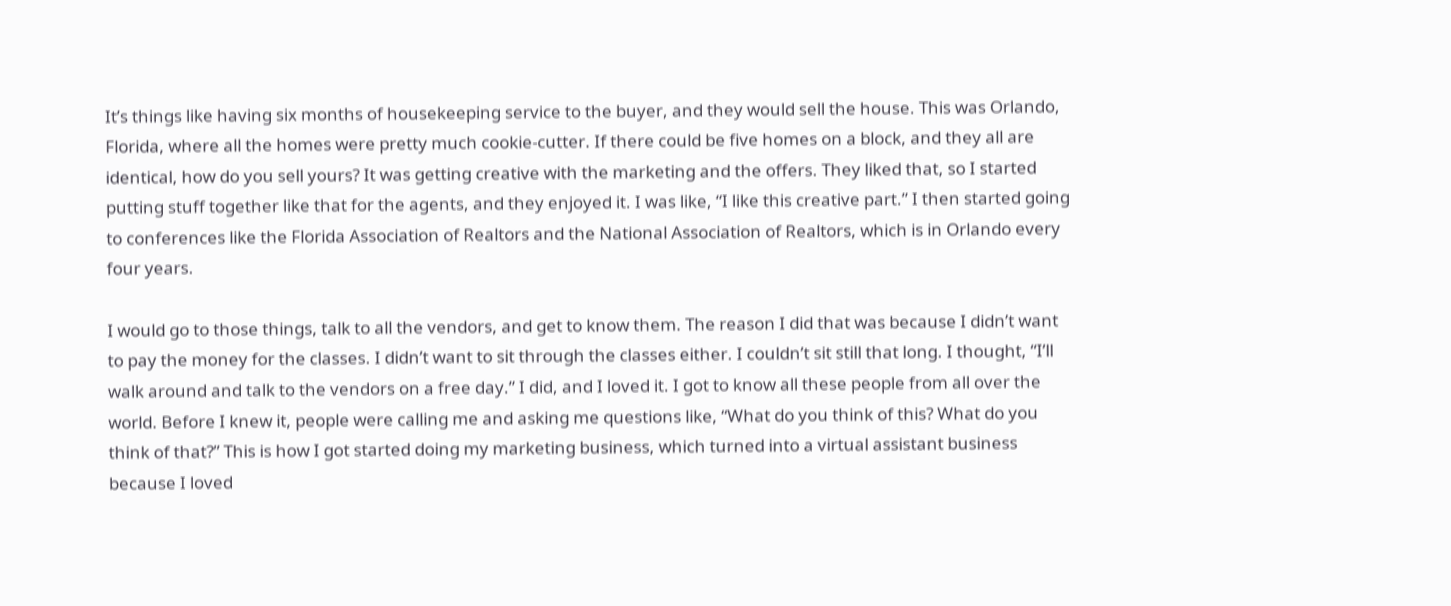It’s things like having six months of housekeeping service to the buyer, and they would sell the house. This was Orlando, Florida, where all the homes were pretty much cookie-cutter. If there could be five homes on a block, and they all are identical, how do you sell yours? It was getting creative with the marketing and the offers. They liked that, so I started putting stuff together like that for the agents, and they enjoyed it. I was like, “I like this creative part.” I then started going to conferences like the Florida Association of Realtors and the National Association of Realtors, which is in Orlando every four years.

I would go to those things, talk to all the vendors, and get to know them. The reason I did that was because I didn’t want to pay the money for the classes. I didn’t want to sit through the classes either. I couldn’t sit still that long. I thought, “I’ll walk around and talk to the vendors on a free day.” I did, and I loved it. I got to know all these people from all over the world. Before I knew it, people were calling me and asking me questions like, “What do you think of this? What do you think of that?” This is how I got started doing my marketing business, which turned into a virtual assistant business because I loved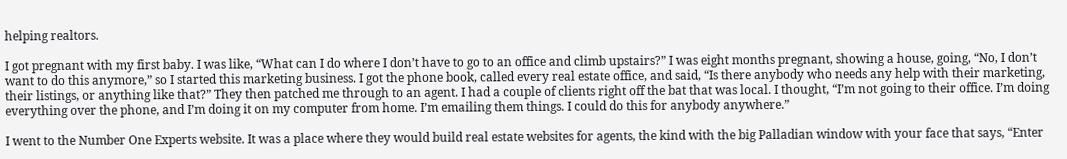helping realtors.

I got pregnant with my first baby. I was like, “What can I do where I don’t have to go to an office and climb upstairs?” I was eight months pregnant, showing a house, going, “No, I don’t want to do this anymore,” so I started this marketing business. I got the phone book, called every real estate office, and said, “Is there anybody who needs any help with their marketing, their listings, or anything like that?” They then patched me through to an agent. I had a couple of clients right off the bat that was local. I thought, “I’m not going to their office. I’m doing everything over the phone, and I’m doing it on my computer from home. I’m emailing them things. I could do this for anybody anywhere.”

I went to the Number One Experts website. It was a place where they would build real estate websites for agents, the kind with the big Palladian window with your face that says, “Enter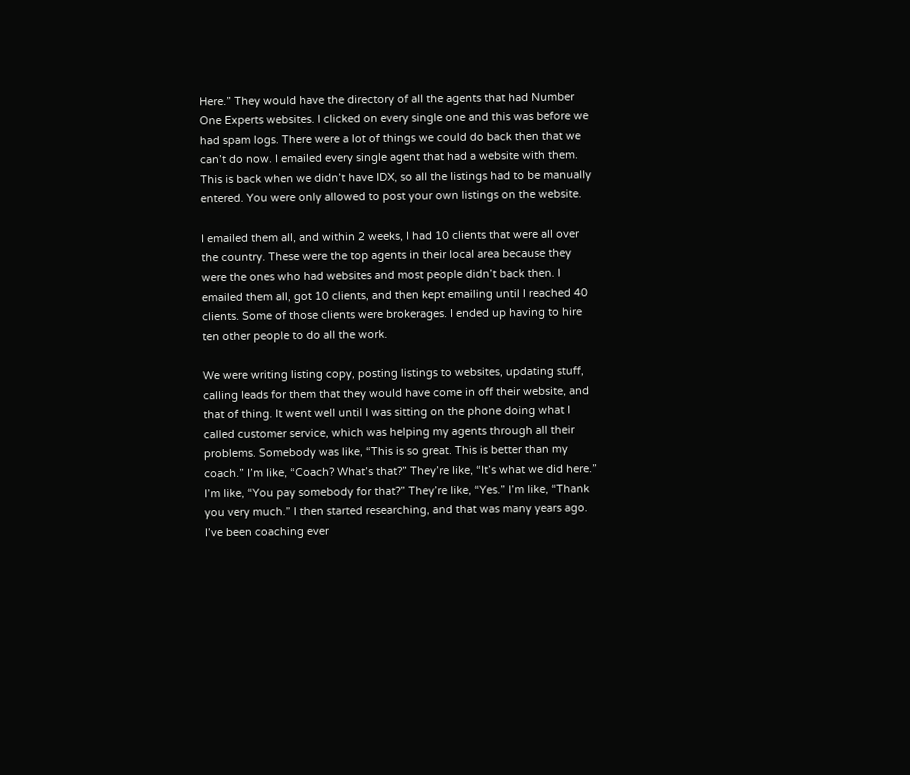Here.” They would have the directory of all the agents that had Number One Experts websites. I clicked on every single one and this was before we had spam logs. There were a lot of things we could do back then that we can’t do now. I emailed every single agent that had a website with them. This is back when we didn’t have IDX, so all the listings had to be manually entered. You were only allowed to post your own listings on the website.

I emailed them all, and within 2 weeks, I had 10 clients that were all over the country. These were the top agents in their local area because they were the ones who had websites and most people didn’t back then. I emailed them all, got 10 clients, and then kept emailing until I reached 40 clients. Some of those clients were brokerages. I ended up having to hire ten other people to do all the work.

We were writing listing copy, posting listings to websites, updating stuff, calling leads for them that they would have come in off their website, and that of thing. It went well until I was sitting on the phone doing what I called customer service, which was helping my agents through all their problems. Somebody was like, “This is so great. This is better than my coach.” I’m like, “Coach? What’s that?” They’re like, “It’s what we did here.” I’m like, “You pay somebody for that?” They’re like, “Yes.” I’m like, “Thank you very much.” I then started researching, and that was many years ago. I’ve been coaching ever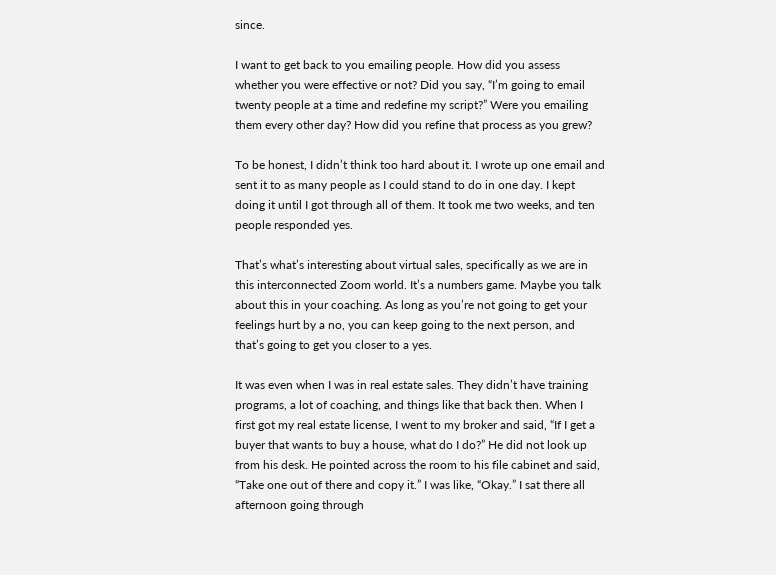since.

I want to get back to you emailing people. How did you assess whether you were effective or not? Did you say, “I’m going to email twenty people at a time and redefine my script?” Were you emailing them every other day? How did you refine that process as you grew?

To be honest, I didn’t think too hard about it. I wrote up one email and sent it to as many people as I could stand to do in one day. I kept doing it until I got through all of them. It took me two weeks, and ten people responded yes.

That’s what’s interesting about virtual sales, specifically as we are in this interconnected Zoom world. It’s a numbers game. Maybe you talk about this in your coaching. As long as you’re not going to get your feelings hurt by a no, you can keep going to the next person, and that’s going to get you closer to a yes.

It was even when I was in real estate sales. They didn’t have training programs, a lot of coaching, and things like that back then. When I first got my real estate license, I went to my broker and said, “If I get a buyer that wants to buy a house, what do I do?” He did not look up from his desk. He pointed across the room to his file cabinet and said, “Take one out of there and copy it.” I was like, “Okay.” I sat there all afternoon going through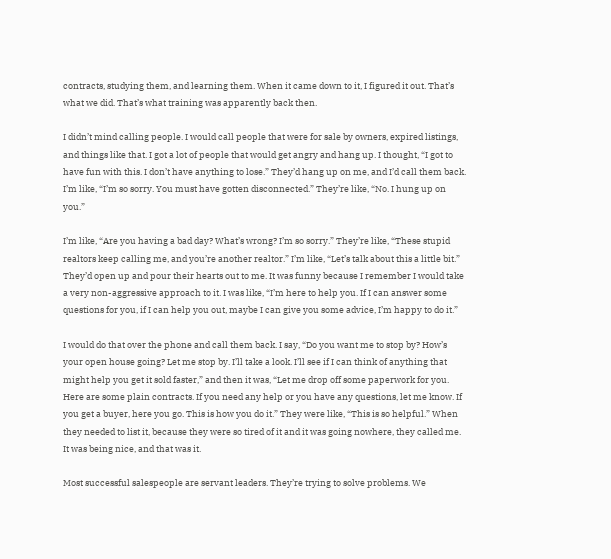contracts, studying them, and learning them. When it came down to it, I figured it out. That’s what we did. That’s what training was apparently back then.

I didn’t mind calling people. I would call people that were for sale by owners, expired listings, and things like that. I got a lot of people that would get angry and hang up. I thought, “I got to have fun with this. I don’t have anything to lose.” They’d hang up on me, and I’d call them back. I’m like, “I’m so sorry. You must have gotten disconnected.” They’re like, “No. I hung up on you.”

I’m like, “Are you having a bad day? What’s wrong? I’m so sorry.” They’re like, “These stupid realtors keep calling me, and you’re another realtor.” I’m like, “Let’s talk about this a little bit.” They’d open up and pour their hearts out to me. It was funny because I remember I would take a very non-aggressive approach to it. I was like, “I’m here to help you. If I can answer some questions for you, if I can help you out, maybe I can give you some advice, I’m happy to do it.”

I would do that over the phone and call them back. I say, “Do you want me to stop by? How’s your open house going? Let me stop by. I’ll take a look. I’ll see if I can think of anything that might help you get it sold faster,” and then it was, “Let me drop off some paperwork for you. Here are some plain contracts. If you need any help or you have any questions, let me know. If you get a buyer, here you go. This is how you do it.” They were like, “This is so helpful.” When they needed to list it, because they were so tired of it and it was going nowhere, they called me. It was being nice, and that was it.

Most successful salespeople are servant leaders. They’re trying to solve problems. We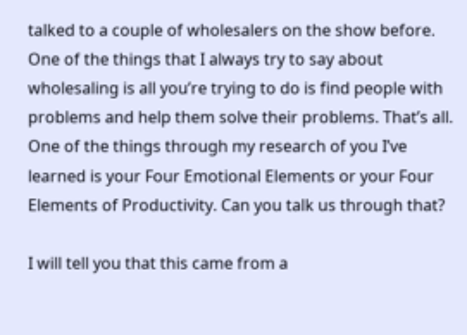talked to a couple of wholesalers on the show before. One of the things that I always try to say about wholesaling is all you’re trying to do is find people with problems and help them solve their problems. That’s all. One of the things through my research of you I’ve learned is your Four Emotional Elements or your Four Elements of Productivity. Can you talk us through that?

I will tell you that this came from a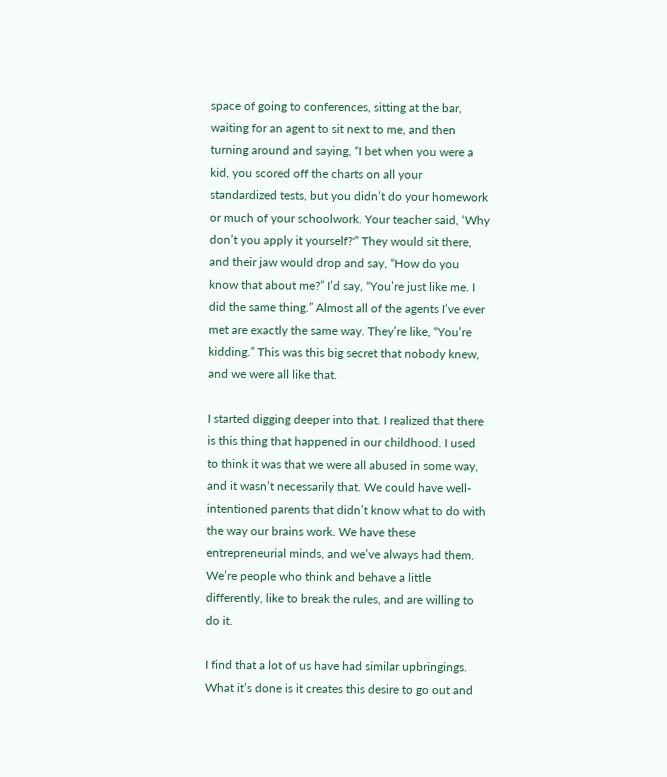space of going to conferences, sitting at the bar, waiting for an agent to sit next to me, and then turning around and saying, “I bet when you were a kid, you scored off the charts on all your standardized tests, but you didn’t do your homework or much of your schoolwork. Your teacher said, ‘Why don’t you apply it yourself?'” They would sit there, and their jaw would drop and say, “How do you know that about me?” I’d say, “You’re just like me. I did the same thing.” Almost all of the agents I’ve ever met are exactly the same way. They’re like, “You’re kidding.” This was this big secret that nobody knew, and we were all like that.

I started digging deeper into that. I realized that there is this thing that happened in our childhood. I used to think it was that we were all abused in some way, and it wasn’t necessarily that. We could have well-intentioned parents that didn’t know what to do with the way our brains work. We have these entrepreneurial minds, and we’ve always had them. We’re people who think and behave a little differently, like to break the rules, and are willing to do it.

I find that a lot of us have had similar upbringings. What it’s done is it creates this desire to go out and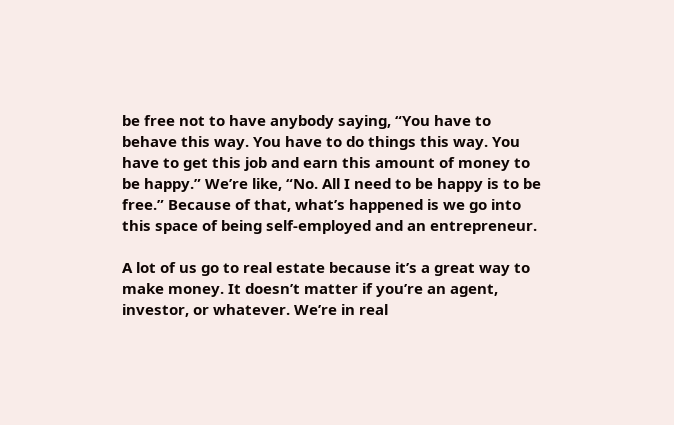be free not to have anybody saying, “You have to behave this way. You have to do things this way. You have to get this job and earn this amount of money to be happy.” We’re like, “No. All I need to be happy is to be free.” Because of that, what’s happened is we go into this space of being self-employed and an entrepreneur.

A lot of us go to real estate because it’s a great way to make money. It doesn’t matter if you’re an agent, investor, or whatever. We’re in real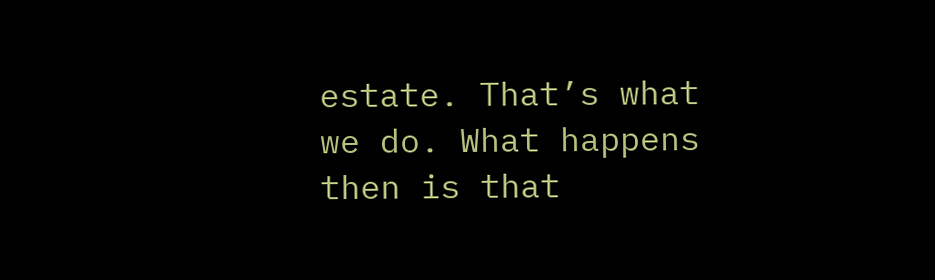estate. That’s what we do. What happens then is that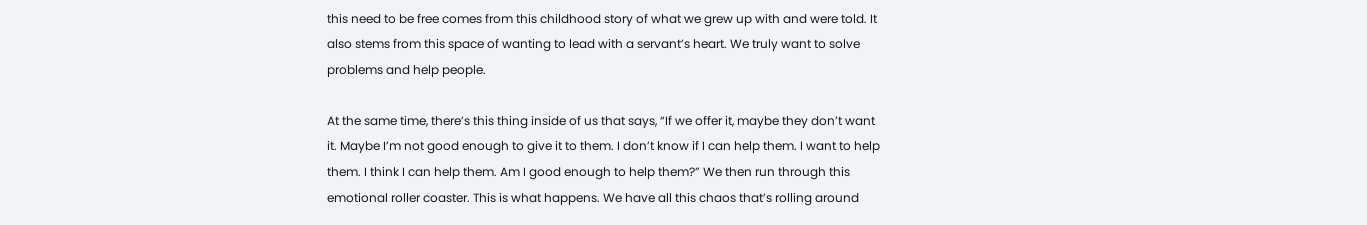this need to be free comes from this childhood story of what we grew up with and were told. It also stems from this space of wanting to lead with a servant’s heart. We truly want to solve problems and help people.

At the same time, there’s this thing inside of us that says, “If we offer it, maybe they don’t want it. Maybe I’m not good enough to give it to them. I don’t know if I can help them. I want to help them. I think I can help them. Am I good enough to help them?” We then run through this emotional roller coaster. This is what happens. We have all this chaos that’s rolling around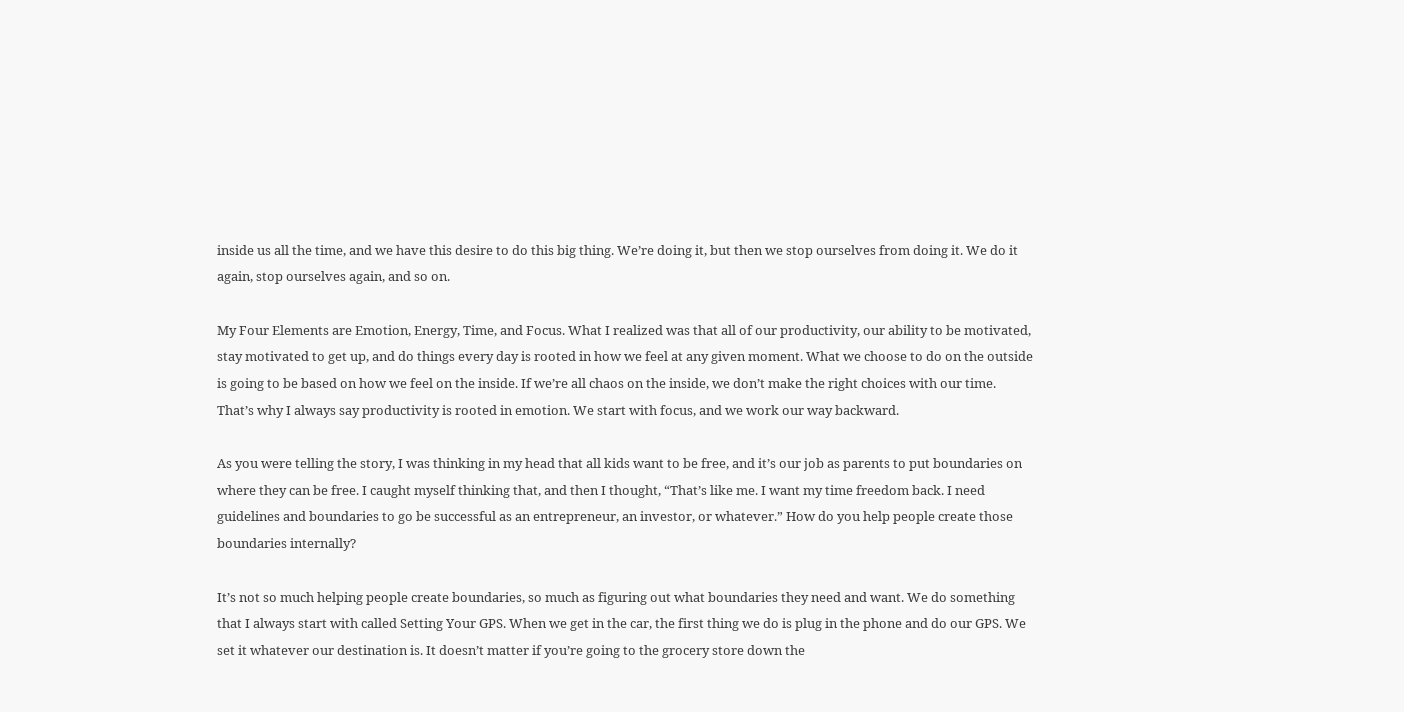inside us all the time, and we have this desire to do this big thing. We’re doing it, but then we stop ourselves from doing it. We do it again, stop ourselves again, and so on.

My Four Elements are Emotion, Energy, Time, and Focus. What I realized was that all of our productivity, our ability to be motivated, stay motivated to get up, and do things every day is rooted in how we feel at any given moment. What we choose to do on the outside is going to be based on how we feel on the inside. If we’re all chaos on the inside, we don’t make the right choices with our time. That’s why I always say productivity is rooted in emotion. We start with focus, and we work our way backward.

As you were telling the story, I was thinking in my head that all kids want to be free, and it’s our job as parents to put boundaries on where they can be free. I caught myself thinking that, and then I thought, “That’s like me. I want my time freedom back. I need guidelines and boundaries to go be successful as an entrepreneur, an investor, or whatever.” How do you help people create those boundaries internally?

It’s not so much helping people create boundaries, so much as figuring out what boundaries they need and want. We do something that I always start with called Setting Your GPS. When we get in the car, the first thing we do is plug in the phone and do our GPS. We set it whatever our destination is. It doesn’t matter if you’re going to the grocery store down the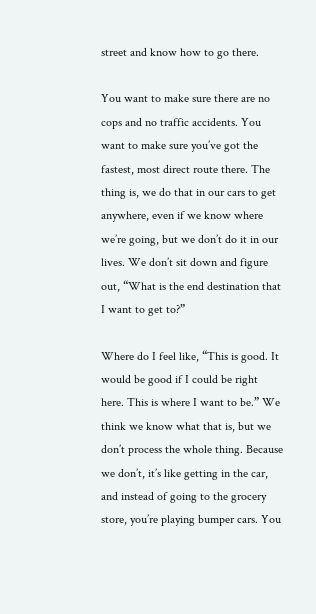street and know how to go there.

You want to make sure there are no cops and no traffic accidents. You want to make sure you’ve got the fastest, most direct route there. The thing is, we do that in our cars to get anywhere, even if we know where we’re going, but we don’t do it in our lives. We don’t sit down and figure out, “What is the end destination that I want to get to?”

Where do I feel like, “This is good. It would be good if I could be right here. This is where I want to be.” We think we know what that is, but we don’t process the whole thing. Because we don’t, it’s like getting in the car, and instead of going to the grocery store, you’re playing bumper cars. You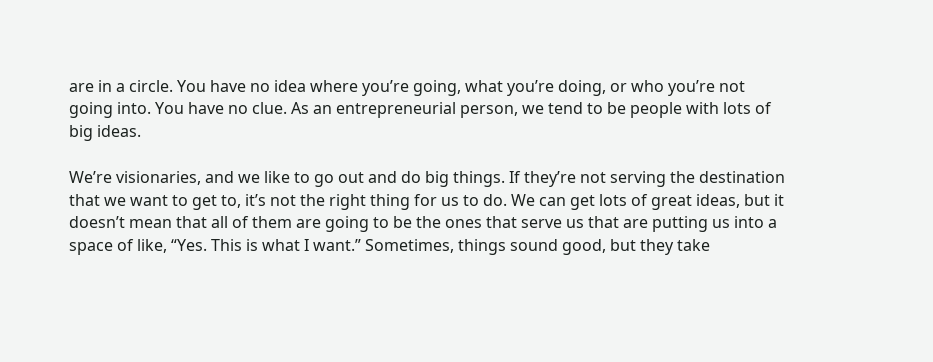are in a circle. You have no idea where you’re going, what you’re doing, or who you’re not going into. You have no clue. As an entrepreneurial person, we tend to be people with lots of big ideas.

We’re visionaries, and we like to go out and do big things. If they’re not serving the destination that we want to get to, it’s not the right thing for us to do. We can get lots of great ideas, but it doesn’t mean that all of them are going to be the ones that serve us that are putting us into a space of like, “Yes. This is what I want.” Sometimes, things sound good, but they take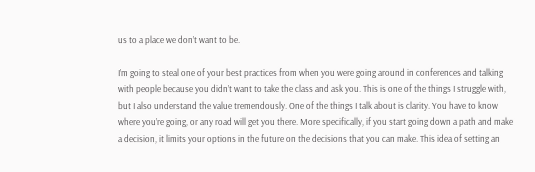us to a place we don’t want to be.

I’m going to steal one of your best practices from when you were going around in conferences and talking with people because you didn’t want to take the class and ask you. This is one of the things I struggle with, but I also understand the value tremendously. One of the things I talk about is clarity. You have to know where you’re going, or any road will get you there. More specifically, if you start going down a path and make a decision, it limits your options in the future on the decisions that you can make. This idea of setting an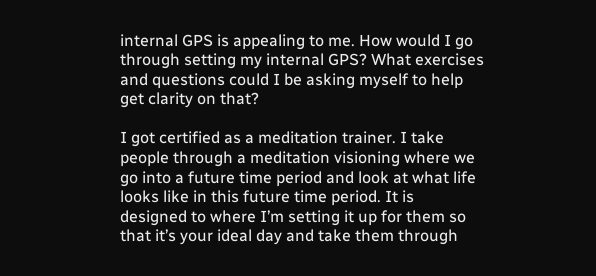internal GPS is appealing to me. How would I go through setting my internal GPS? What exercises and questions could I be asking myself to help get clarity on that?

I got certified as a meditation trainer. I take people through a meditation visioning where we go into a future time period and look at what life looks like in this future time period. It is designed to where I’m setting it up for them so that it’s your ideal day and take them through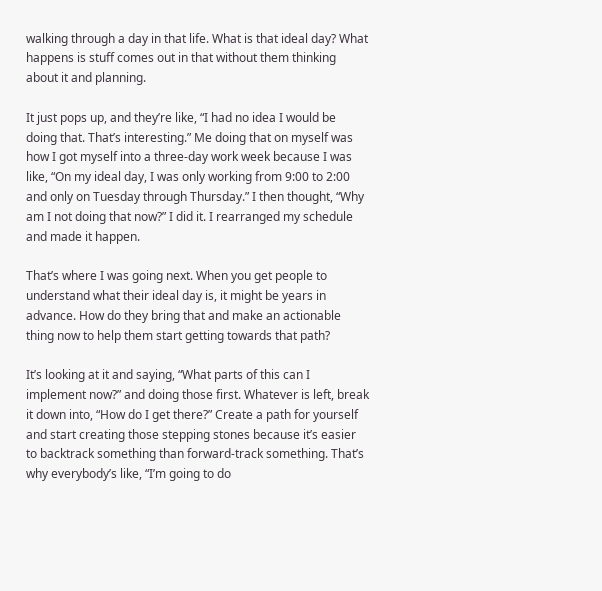walking through a day in that life. What is that ideal day? What happens is stuff comes out in that without them thinking about it and planning.

It just pops up, and they’re like, “I had no idea I would be doing that. That’s interesting.” Me doing that on myself was how I got myself into a three-day work week because I was like, “On my ideal day, I was only working from 9:00 to 2:00 and only on Tuesday through Thursday.” I then thought, “Why am I not doing that now?” I did it. I rearranged my schedule and made it happen.

That’s where I was going next. When you get people to understand what their ideal day is, it might be years in advance. How do they bring that and make an actionable thing now to help them start getting towards that path?

It’s looking at it and saying, “What parts of this can I implement now?” and doing those first. Whatever is left, break it down into, “How do I get there?” Create a path for yourself and start creating those stepping stones because it’s easier to backtrack something than forward-track something. That’s why everybody’s like, “I’m going to do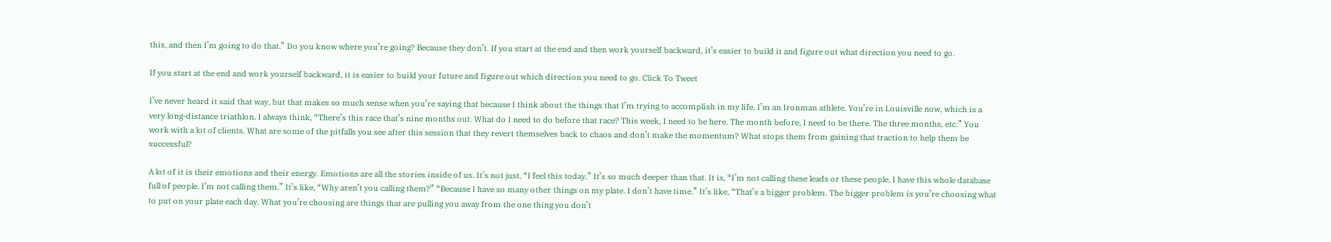this, and then I’m going to do that.” Do you know where you’re going? Because they don’t. If you start at the end and then work yourself backward, it’s easier to build it and figure out what direction you need to go.

If you start at the end and work yourself backward, it is easier to build your future and figure out which direction you need to go. Click To Tweet

I’ve never heard it said that way, but that makes so much sense when you’re saying that because I think about the things that I’m trying to accomplish in my life. I’m an Ironman athlete. You’re in Louisville now, which is a very long-distance triathlon. I always think, “There’s this race that’s nine months out. What do I need to do before that race? This week, I need to be here. The month before, I need to be there. The three months, etc.” You work with a lot of clients. What are some of the pitfalls you see after this session that they revert themselves back to chaos and don’t make the momentum? What stops them from gaining that traction to help them be successful?

A lot of it is their emotions and their energy. Emotions are all the stories inside of us. It’s not just, “I feel this today.” It’s so much deeper than that. It is, “I’m not calling these leads or these people. I have this whole database full of people. I’m not calling them.” It’s like, “Why aren’t you calling them?” “Because I have so many other things on my plate. I don’t have time.” It’s like, “That’s a bigger problem. The bigger problem is you’re choosing what to put on your plate each day. What you’re choosing are things that are pulling you away from the one thing you don’t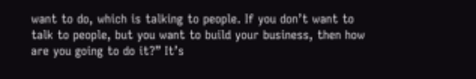want to do, which is talking to people. If you don’t want to talk to people, but you want to build your business, then how are you going to do it?” It’s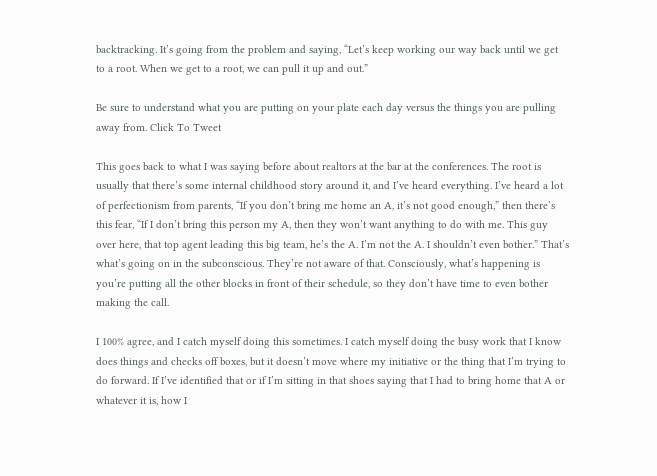backtracking. It’s going from the problem and saying, “Let’s keep working our way back until we get to a root. When we get to a root, we can pull it up and out.”

Be sure to understand what you are putting on your plate each day versus the things you are pulling away from. Click To Tweet

This goes back to what I was saying before about realtors at the bar at the conferences. The root is usually that there’s some internal childhood story around it, and I’ve heard everything. I’ve heard a lot of perfectionism from parents, “If you don’t bring me home an A, it’s not good enough,” then there’s this fear, “If I don’t bring this person my A, then they won’t want anything to do with me. This guy over here, that top agent leading this big team, he’s the A. I’m not the A. I shouldn’t even bother.” That’s what’s going on in the subconscious. They’re not aware of that. Consciously, what’s happening is you’re putting all the other blocks in front of their schedule, so they don’t have time to even bother making the call.

I 100% agree, and I catch myself doing this sometimes. I catch myself doing the busy work that I know does things and checks off boxes, but it doesn’t move where my initiative or the thing that I’m trying to do forward. If I’ve identified that or if I’m sitting in that shoes saying that I had to bring home that A or whatever it is, how I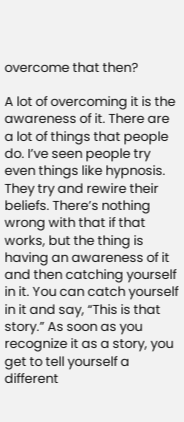overcome that then?

A lot of overcoming it is the awareness of it. There are a lot of things that people do. I’ve seen people try even things like hypnosis. They try and rewire their beliefs. There’s nothing wrong with that if that works, but the thing is having an awareness of it and then catching yourself in it. You can catch yourself in it and say, “This is that story.” As soon as you recognize it as a story, you get to tell yourself a different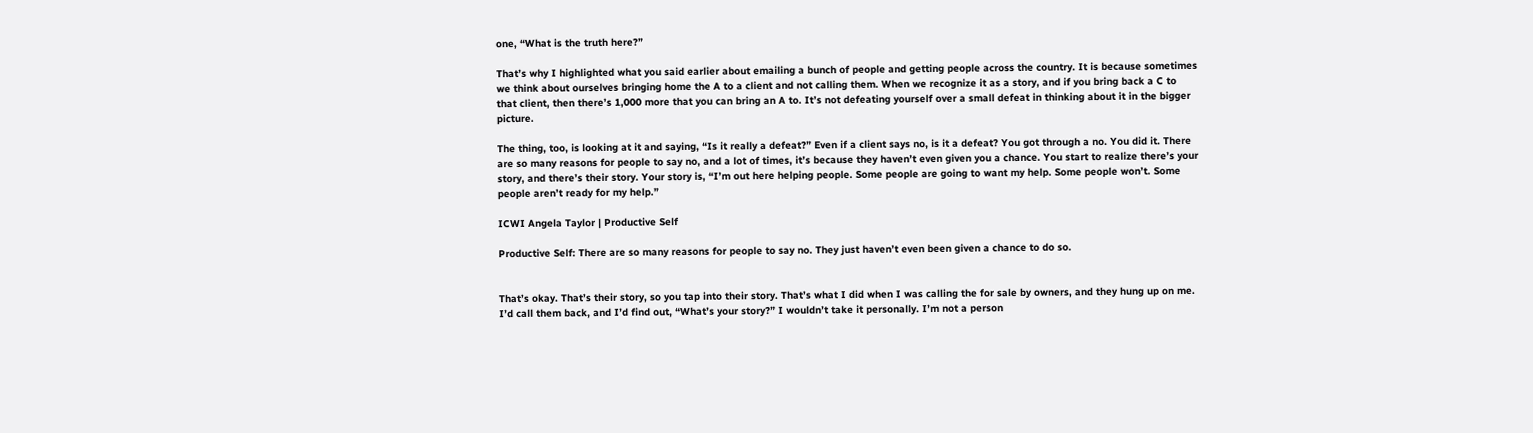one, “What is the truth here?”

That’s why I highlighted what you said earlier about emailing a bunch of people and getting people across the country. It is because sometimes we think about ourselves bringing home the A to a client and not calling them. When we recognize it as a story, and if you bring back a C to that client, then there’s 1,000 more that you can bring an A to. It’s not defeating yourself over a small defeat in thinking about it in the bigger picture.

The thing, too, is looking at it and saying, “Is it really a defeat?” Even if a client says no, is it a defeat? You got through a no. You did it. There are so many reasons for people to say no, and a lot of times, it’s because they haven’t even given you a chance. You start to realize there’s your story, and there’s their story. Your story is, “I’m out here helping people. Some people are going to want my help. Some people won’t. Some people aren’t ready for my help.”

ICWI Angela Taylor | Productive Self

Productive Self: There are so many reasons for people to say no. They just haven’t even been given a chance to do so.


That’s okay. That’s their story, so you tap into their story. That’s what I did when I was calling the for sale by owners, and they hung up on me. I’d call them back, and I’d find out, “What’s your story?” I wouldn’t take it personally. I’m not a person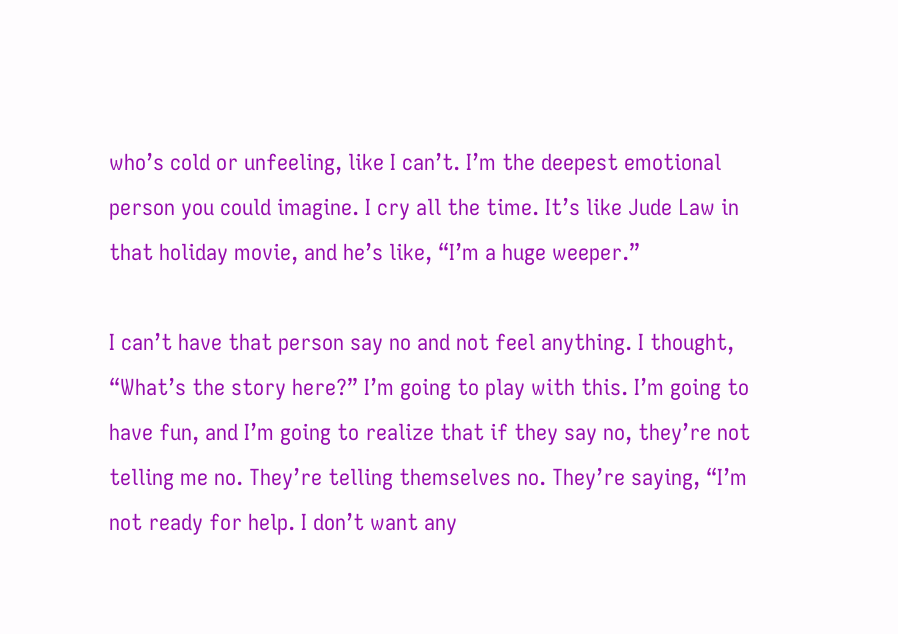who’s cold or unfeeling, like I can’t. I’m the deepest emotional person you could imagine. I cry all the time. It’s like Jude Law in that holiday movie, and he’s like, “I’m a huge weeper.”

I can’t have that person say no and not feel anything. I thought, “What’s the story here?” I’m going to play with this. I’m going to have fun, and I’m going to realize that if they say no, they’re not telling me no. They’re telling themselves no. They’re saying, “I’m not ready for help. I don’t want any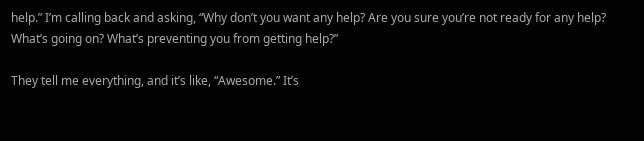help.” I’m calling back and asking, “Why don’t you want any help? Are you sure you’re not ready for any help? What’s going on? What’s preventing you from getting help?”

They tell me everything, and it’s like, “Awesome.” It’s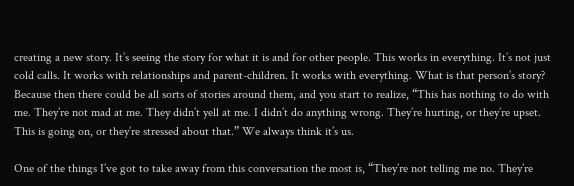creating a new story. It’s seeing the story for what it is and for other people. This works in everything. It’s not just cold calls. It works with relationships and parent-children. It works with everything. What is that person’s story? Because then there could be all sorts of stories around them, and you start to realize, “This has nothing to do with me. They’re not mad at me. They didn’t yell at me. I didn’t do anything wrong. They’re hurting, or they’re upset. This is going on, or they’re stressed about that.” We always think it’s us.

One of the things I’ve got to take away from this conversation the most is, “They’re not telling me no. They’re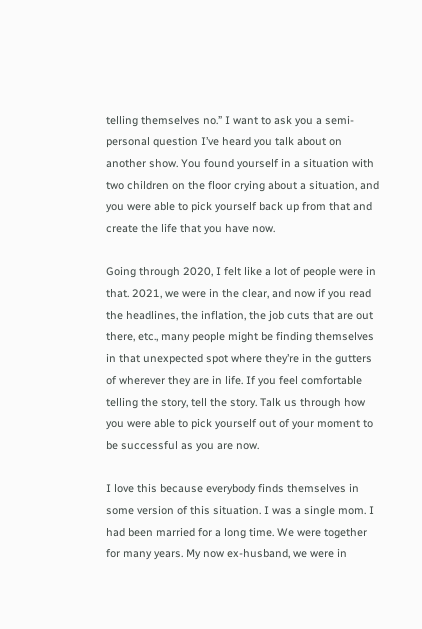telling themselves no.” I want to ask you a semi-personal question I’ve heard you talk about on another show. You found yourself in a situation with two children on the floor crying about a situation, and you were able to pick yourself back up from that and create the life that you have now.

Going through 2020, I felt like a lot of people were in that. 2021, we were in the clear, and now if you read the headlines, the inflation, the job cuts that are out there, etc., many people might be finding themselves in that unexpected spot where they’re in the gutters of wherever they are in life. If you feel comfortable telling the story, tell the story. Talk us through how you were able to pick yourself out of your moment to be successful as you are now.

I love this because everybody finds themselves in some version of this situation. I was a single mom. I had been married for a long time. We were together for many years. My now ex-husband, we were in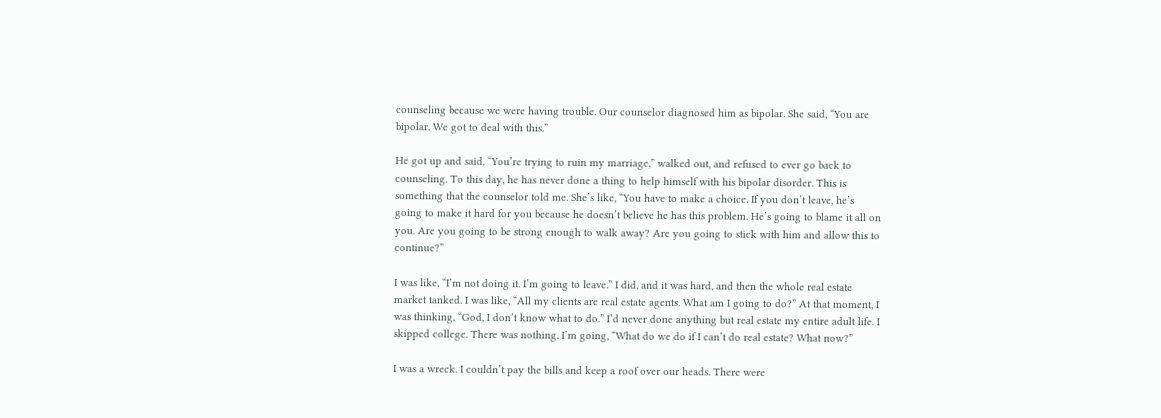counseling because we were having trouble. Our counselor diagnosed him as bipolar. She said, “You are bipolar. We got to deal with this.”

He got up and said, “You’re trying to ruin my marriage,” walked out, and refused to ever go back to counseling. To this day, he has never done a thing to help himself with his bipolar disorder. This is something that the counselor told me. She’s like, “You have to make a choice. If you don’t leave, he’s going to make it hard for you because he doesn’t believe he has this problem. He’s going to blame it all on you. Are you going to be strong enough to walk away? Are you going to stick with him and allow this to continue?”

I was like, “I’m not doing it. I’m going to leave.” I did, and it was hard, and then the whole real estate market tanked. I was like, “All my clients are real estate agents. What am I going to do?” At that moment, I was thinking, “God, I don’t know what to do.” I’d never done anything but real estate my entire adult life. I skipped college. There was nothing. I’m going, “What do we do if I can’t do real estate? What now?”

I was a wreck. I couldn’t pay the bills and keep a roof over our heads. There were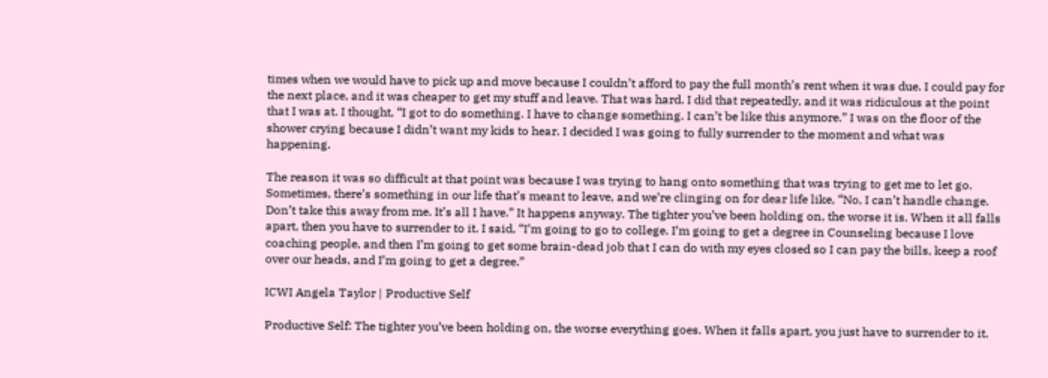times when we would have to pick up and move because I couldn’t afford to pay the full month’s rent when it was due. I could pay for the next place, and it was cheaper to get my stuff and leave. That was hard. I did that repeatedly, and it was ridiculous at the point that I was at. I thought, “I got to do something. I have to change something. I can’t be like this anymore.” I was on the floor of the shower crying because I didn’t want my kids to hear. I decided I was going to fully surrender to the moment and what was happening.

The reason it was so difficult at that point was because I was trying to hang onto something that was trying to get me to let go. Sometimes, there’s something in our life that’s meant to leave, and we’re clinging on for dear life like, “No, I can’t handle change. Don’t take this away from me. It’s all I have.” It happens anyway. The tighter you’ve been holding on, the worse it is. When it all falls apart, then you have to surrender to it. I said, “I’m going to go to college. I’m going to get a degree in Counseling because I love coaching people, and then I’m going to get some brain-dead job that I can do with my eyes closed so I can pay the bills, keep a roof over our heads, and I’m going to get a degree.”

ICWI Angela Taylor | Productive Self

Productive Self: The tighter you’ve been holding on, the worse everything goes. When it falls apart, you just have to surrender to it.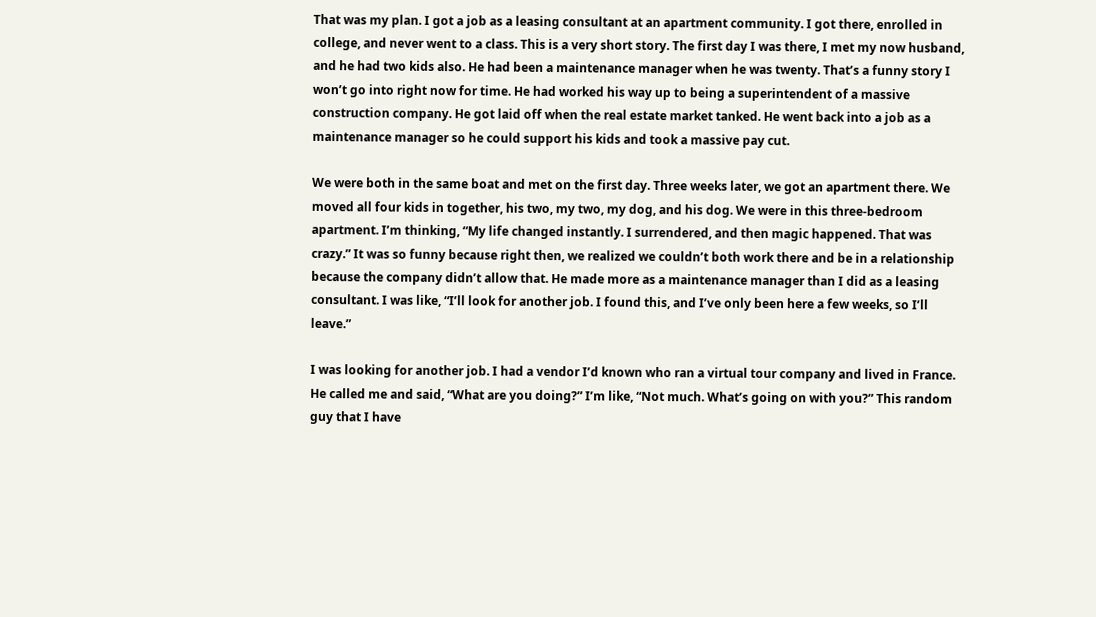That was my plan. I got a job as a leasing consultant at an apartment community. I got there, enrolled in college, and never went to a class. This is a very short story. The first day I was there, I met my now husband, and he had two kids also. He had been a maintenance manager when he was twenty. That’s a funny story I won’t go into right now for time. He had worked his way up to being a superintendent of a massive construction company. He got laid off when the real estate market tanked. He went back into a job as a maintenance manager so he could support his kids and took a massive pay cut.

We were both in the same boat and met on the first day. Three weeks later, we got an apartment there. We moved all four kids in together, his two, my two, my dog, and his dog. We were in this three-bedroom apartment. I’m thinking, “My life changed instantly. I surrendered, and then magic happened. That was crazy.” It was so funny because right then, we realized we couldn’t both work there and be in a relationship because the company didn’t allow that. He made more as a maintenance manager than I did as a leasing consultant. I was like, “I’ll look for another job. I found this, and I’ve only been here a few weeks, so I’ll leave.”

I was looking for another job. I had a vendor I’d known who ran a virtual tour company and lived in France. He called me and said, “What are you doing?” I’m like, “Not much. What’s going on with you?” This random guy that I have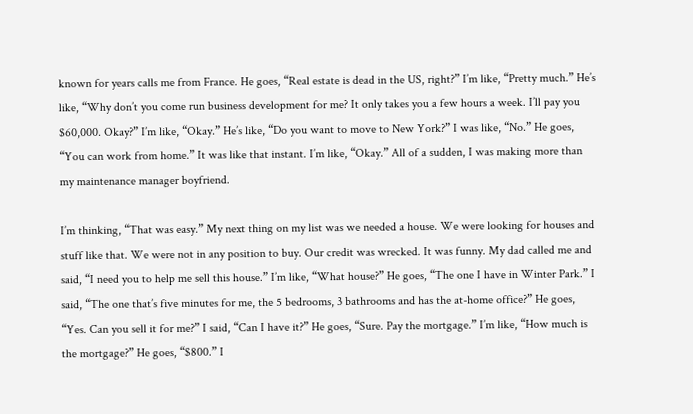known for years calls me from France. He goes, “Real estate is dead in the US, right?” I’m like, “Pretty much.” He’s like, “Why don’t you come run business development for me? It only takes you a few hours a week. I’ll pay you $60,000. Okay?” I’m like, “Okay.” He’s like, “Do you want to move to New York?” I was like, “No.” He goes, “You can work from home.” It was like that instant. I’m like, “Okay.” All of a sudden, I was making more than my maintenance manager boyfriend.

I’m thinking, “That was easy.” My next thing on my list was we needed a house. We were looking for houses and stuff like that. We were not in any position to buy. Our credit was wrecked. It was funny. My dad called me and said, “I need you to help me sell this house.” I’m like, “What house?” He goes, “The one I have in Winter Park.” I said, “The one that’s five minutes for me, the 5 bedrooms, 3 bathrooms and has the at-home office?” He goes, “Yes. Can you sell it for me?” I said, “Can I have it?” He goes, “Sure. Pay the mortgage.” I’m like, “How much is the mortgage?” He goes, “$800.” I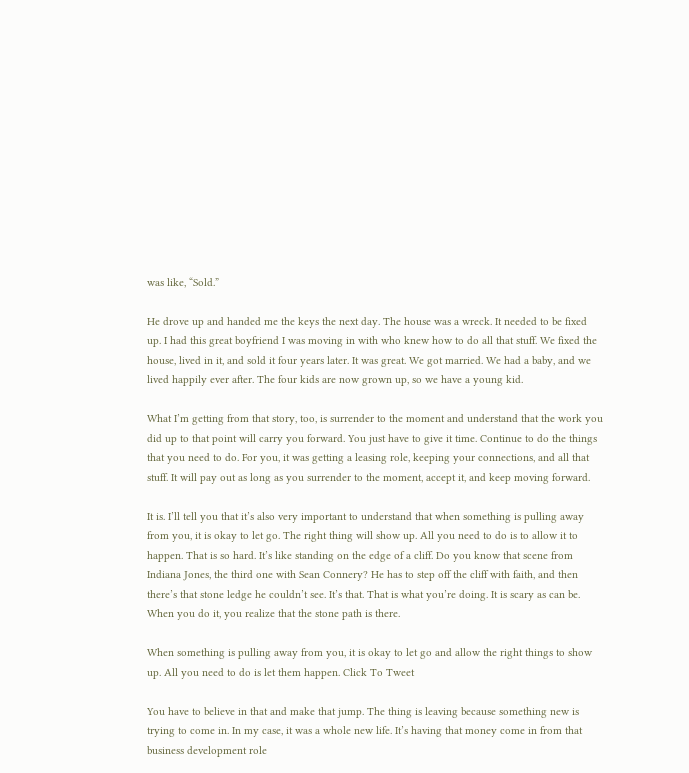was like, “Sold.”

He drove up and handed me the keys the next day. The house was a wreck. It needed to be fixed up. I had this great boyfriend I was moving in with who knew how to do all that stuff. We fixed the house, lived in it, and sold it four years later. It was great. We got married. We had a baby, and we lived happily ever after. The four kids are now grown up, so we have a young kid.

What I’m getting from that story, too, is surrender to the moment and understand that the work you did up to that point will carry you forward. You just have to give it time. Continue to do the things that you need to do. For you, it was getting a leasing role, keeping your connections, and all that stuff. It will pay out as long as you surrender to the moment, accept it, and keep moving forward.

It is. I’ll tell you that it’s also very important to understand that when something is pulling away from you, it is okay to let go. The right thing will show up. All you need to do is to allow it to happen. That is so hard. It’s like standing on the edge of a cliff. Do you know that scene from Indiana Jones, the third one with Sean Connery? He has to step off the cliff with faith, and then there’s that stone ledge he couldn’t see. It’s that. That is what you’re doing. It is scary as can be. When you do it, you realize that the stone path is there.

When something is pulling away from you, it is okay to let go and allow the right things to show up. All you need to do is let them happen. Click To Tweet

You have to believe in that and make that jump. The thing is leaving because something new is trying to come in. In my case, it was a whole new life. It’s having that money come in from that business development role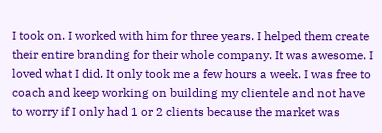I took on. I worked with him for three years. I helped them create their entire branding for their whole company. It was awesome. I loved what I did. It only took me a few hours a week. I was free to coach and keep working on building my clientele and not have to worry if I only had 1 or 2 clients because the market was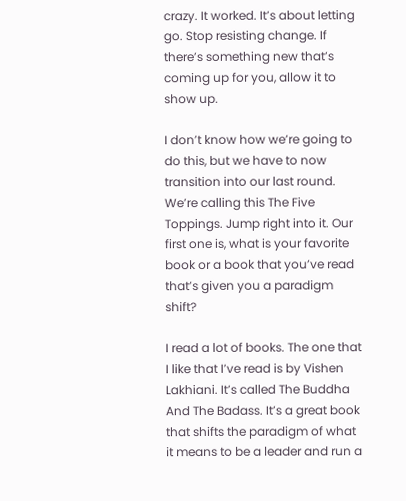crazy. It worked. It’s about letting go. Stop resisting change. If there’s something new that’s coming up for you, allow it to show up.

I don’t know how we’re going to do this, but we have to now transition into our last round. We’re calling this The Five Toppings. Jump right into it. Our first one is, what is your favorite book or a book that you’ve read that’s given you a paradigm shift?

I read a lot of books. The one that I like that I’ve read is by Vishen Lakhiani. It’s called The Buddha And The Badass. It’s a great book that shifts the paradigm of what it means to be a leader and run a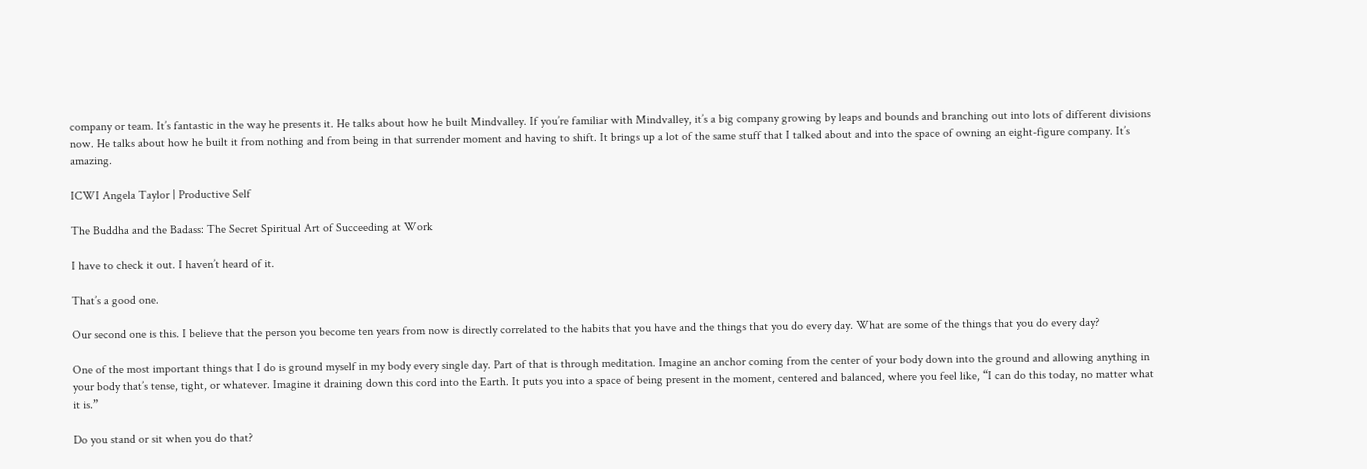company or team. It’s fantastic in the way he presents it. He talks about how he built Mindvalley. If you’re familiar with Mindvalley, it’s a big company growing by leaps and bounds and branching out into lots of different divisions now. He talks about how he built it from nothing and from being in that surrender moment and having to shift. It brings up a lot of the same stuff that I talked about and into the space of owning an eight-figure company. It’s amazing.

ICWI Angela Taylor | Productive Self

The Buddha and the Badass: The Secret Spiritual Art of Succeeding at Work

I have to check it out. I haven’t heard of it.

That’s a good one.

Our second one is this. I believe that the person you become ten years from now is directly correlated to the habits that you have and the things that you do every day. What are some of the things that you do every day?

One of the most important things that I do is ground myself in my body every single day. Part of that is through meditation. Imagine an anchor coming from the center of your body down into the ground and allowing anything in your body that’s tense, tight, or whatever. Imagine it draining down this cord into the Earth. It puts you into a space of being present in the moment, centered and balanced, where you feel like, “I can do this today, no matter what it is.”

Do you stand or sit when you do that?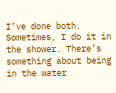I’ve done both. Sometimes, I do it in the shower. There’s something about being in the water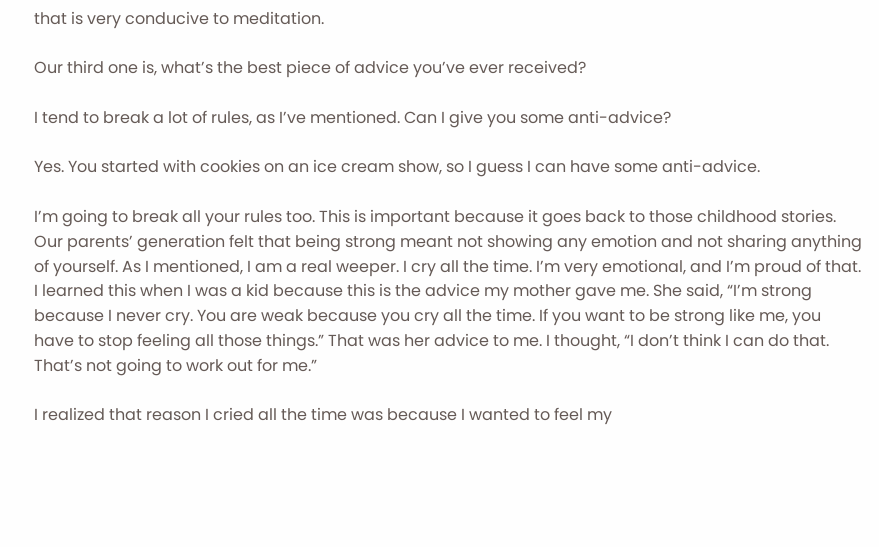that is very conducive to meditation.

Our third one is, what’s the best piece of advice you’ve ever received?

I tend to break a lot of rules, as I’ve mentioned. Can I give you some anti-advice?

Yes. You started with cookies on an ice cream show, so I guess I can have some anti-advice.

I’m going to break all your rules too. This is important because it goes back to those childhood stories. Our parents’ generation felt that being strong meant not showing any emotion and not sharing anything of yourself. As I mentioned, I am a real weeper. I cry all the time. I’m very emotional, and I’m proud of that. I learned this when I was a kid because this is the advice my mother gave me. She said, “I’m strong because I never cry. You are weak because you cry all the time. If you want to be strong like me, you have to stop feeling all those things.” That was her advice to me. I thought, “I don’t think I can do that. That’s not going to work out for me.”

I realized that reason I cried all the time was because I wanted to feel my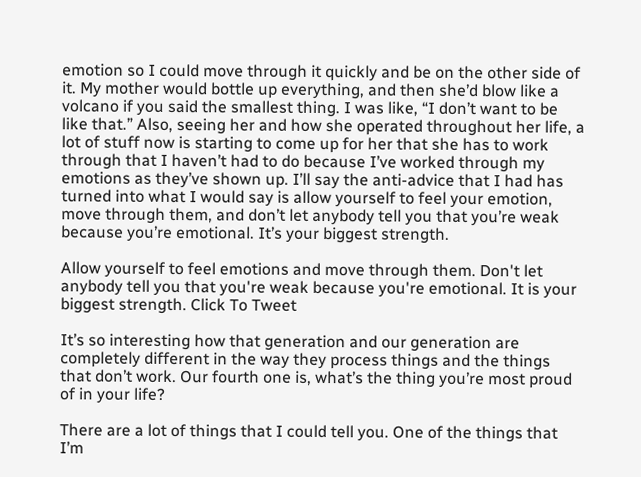emotion so I could move through it quickly and be on the other side of it. My mother would bottle up everything, and then she’d blow like a volcano if you said the smallest thing. I was like, “I don’t want to be like that.” Also, seeing her and how she operated throughout her life, a lot of stuff now is starting to come up for her that she has to work through that I haven’t had to do because I’ve worked through my emotions as they’ve shown up. I’ll say the anti-advice that I had has turned into what I would say is allow yourself to feel your emotion, move through them, and don’t let anybody tell you that you’re weak because you’re emotional. It’s your biggest strength.

Allow yourself to feel emotions and move through them. Don't let anybody tell you that you're weak because you're emotional. It is your biggest strength. Click To Tweet

It’s so interesting how that generation and our generation are completely different in the way they process things and the things that don’t work. Our fourth one is, what’s the thing you’re most proud of in your life?

There are a lot of things that I could tell you. One of the things that I’m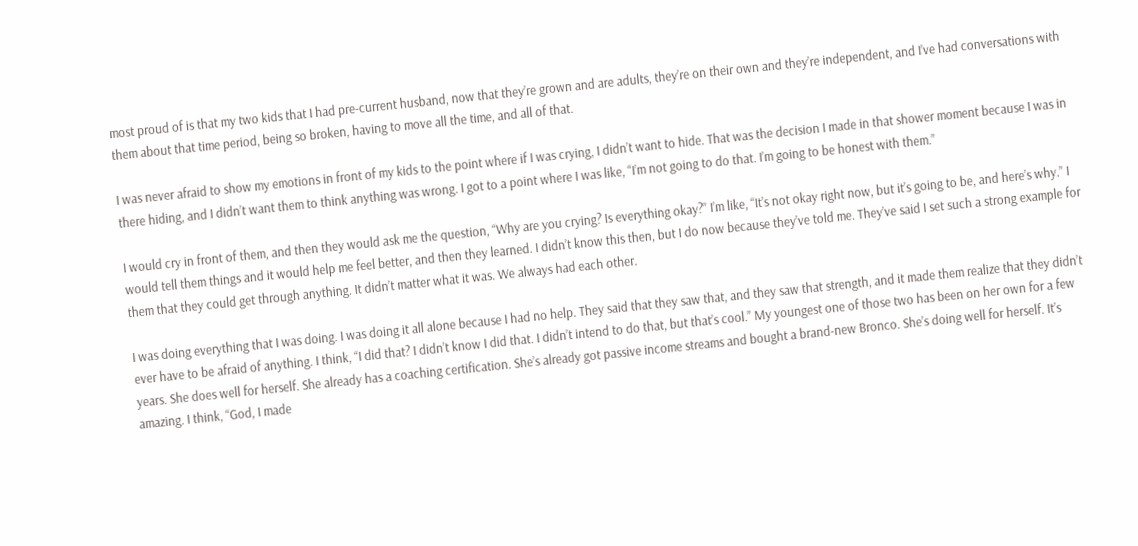most proud of is that my two kids that I had pre-current husband, now that they’re grown and are adults, they’re on their own and they’re independent, and I’ve had conversations with them about that time period, being so broken, having to move all the time, and all of that.

I was never afraid to show my emotions in front of my kids to the point where if I was crying, I didn’t want to hide. That was the decision I made in that shower moment because I was in there hiding, and I didn’t want them to think anything was wrong. I got to a point where I was like, “I’m not going to do that. I’m going to be honest with them.”

I would cry in front of them, and then they would ask me the question, “Why are you crying? Is everything okay?” I’m like, “It’s not okay right now, but it’s going to be, and here’s why.” I would tell them things and it would help me feel better, and then they learned. I didn’t know this then, but I do now because they’ve told me. They’ve said I set such a strong example for them that they could get through anything. It didn’t matter what it was. We always had each other.

I was doing everything that I was doing. I was doing it all alone because I had no help. They said that they saw that, and they saw that strength, and it made them realize that they didn’t ever have to be afraid of anything. I think, “I did that? I didn’t know I did that. I didn’t intend to do that, but that’s cool.” My youngest one of those two has been on her own for a few years. She does well for herself. She already has a coaching certification. She’s already got passive income streams and bought a brand-new Bronco. She’s doing well for herself. It’s amazing. I think, “God, I made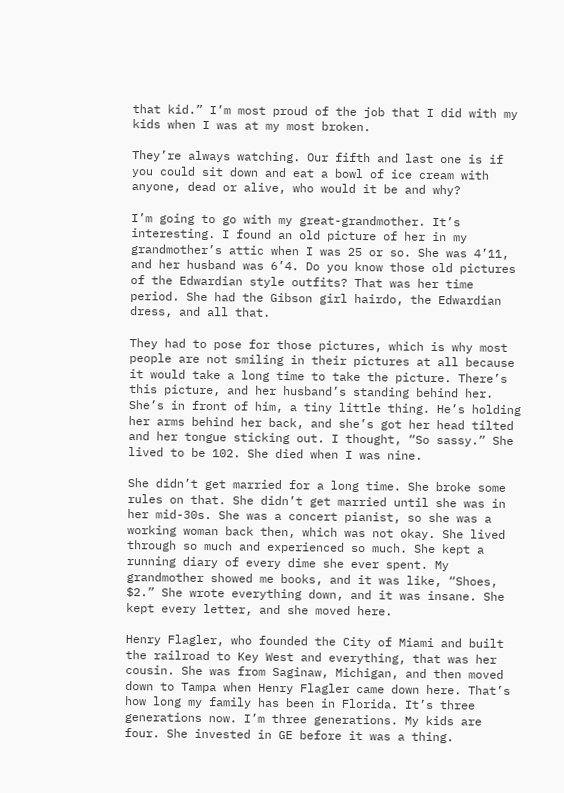that kid.” I’m most proud of the job that I did with my kids when I was at my most broken.

They’re always watching. Our fifth and last one is if you could sit down and eat a bowl of ice cream with anyone, dead or alive, who would it be and why?

I’m going to go with my great-grandmother. It’s interesting. I found an old picture of her in my grandmother’s attic when I was 25 or so. She was 4’11, and her husband was 6’4. Do you know those old pictures of the Edwardian style outfits? That was her time period. She had the Gibson girl hairdo, the Edwardian dress, and all that.

They had to pose for those pictures, which is why most people are not smiling in their pictures at all because it would take a long time to take the picture. There’s this picture, and her husband’s standing behind her. She’s in front of him, a tiny little thing. He’s holding her arms behind her back, and she’s got her head tilted and her tongue sticking out. I thought, “So sassy.” She lived to be 102. She died when I was nine.

She didn’t get married for a long time. She broke some rules on that. She didn’t get married until she was in her mid-30s. She was a concert pianist, so she was a working woman back then, which was not okay. She lived through so much and experienced so much. She kept a running diary of every dime she ever spent. My grandmother showed me books, and it was like, “Shoes, $2.” She wrote everything down, and it was insane. She kept every letter, and she moved here.

Henry Flagler, who founded the City of Miami and built the railroad to Key West and everything, that was her cousin. She was from Saginaw, Michigan, and then moved down to Tampa when Henry Flagler came down here. That’s how long my family has been in Florida. It’s three generations now. I’m three generations. My kids are four. She invested in GE before it was a thing.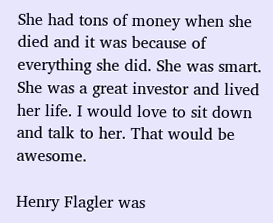She had tons of money when she died and it was because of everything she did. She was smart. She was a great investor and lived her life. I would love to sit down and talk to her. That would be awesome.

Henry Flagler was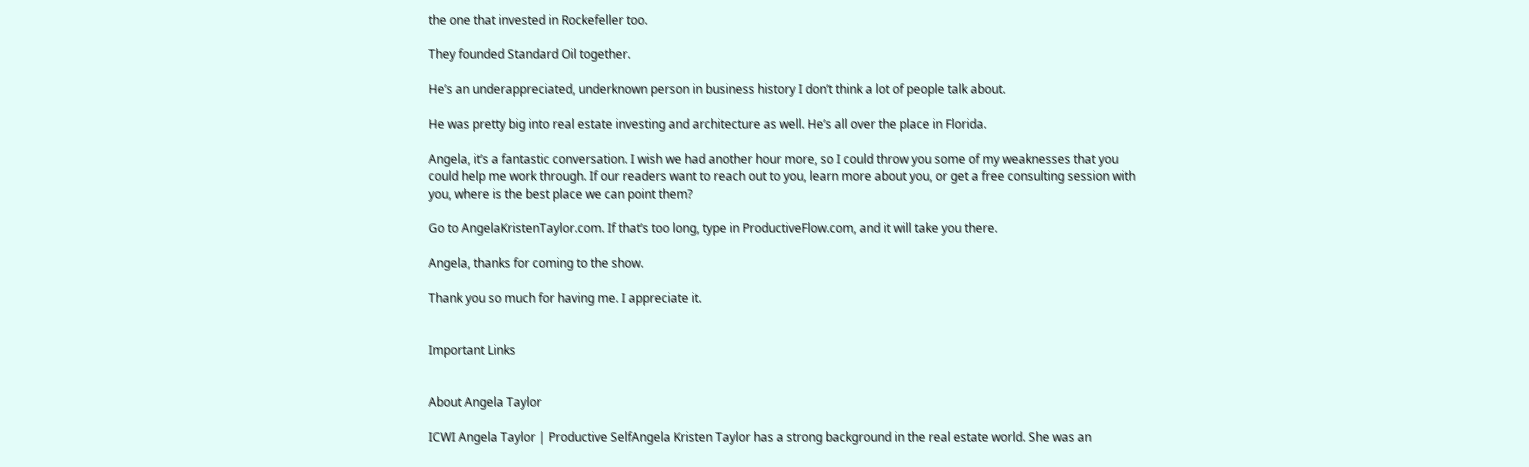the one that invested in Rockefeller too.

They founded Standard Oil together.

He’s an underappreciated, underknown person in business history I don’t think a lot of people talk about.

He was pretty big into real estate investing and architecture as well. He’s all over the place in Florida.

Angela, it’s a fantastic conversation. I wish we had another hour more, so I could throw you some of my weaknesses that you could help me work through. If our readers want to reach out to you, learn more about you, or get a free consulting session with you, where is the best place we can point them?

Go to AngelaKristenTaylor.com. If that’s too long, type in ProductiveFlow.com, and it will take you there.

Angela, thanks for coming to the show.

Thank you so much for having me. I appreciate it.


Important Links


About Angela Taylor

ICWI Angela Taylor | Productive SelfAngela Kristen Taylor has a strong background in the real estate world. She was an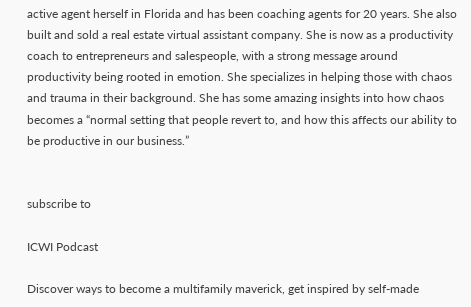active agent herself in Florida and has been coaching agents for 20 years. She also built and sold a real estate virtual assistant company. She is now as a productivity coach to entrepreneurs and salespeople, with a strong message around productivity being rooted in emotion. She specializes in helping those with chaos and trauma in their background. She has some amazing insights into how chaos becomes a “normal setting that people revert to, and how this affects our ability to be productive in our business.”


subscribe to

ICWI Podcast

Discover ways to become a multifamily maverick, get inspired by self-made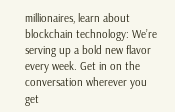millionaires, learn about blockchain technology: We’re serving up a bold new flavor every week. Get in on the conversation wherever you get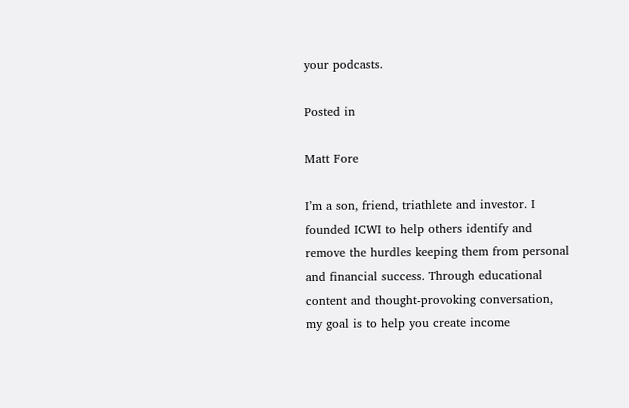your podcasts.

Posted in

Matt Fore

I’m a son, friend, triathlete and investor. I founded ICWI to help others identify and remove the hurdles keeping them from personal and financial success. Through educational content and thought-provoking conversation, my goal is to help you create income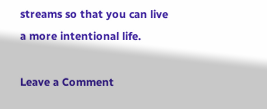streams so that you can live a more intentional life.

Leave a Comment